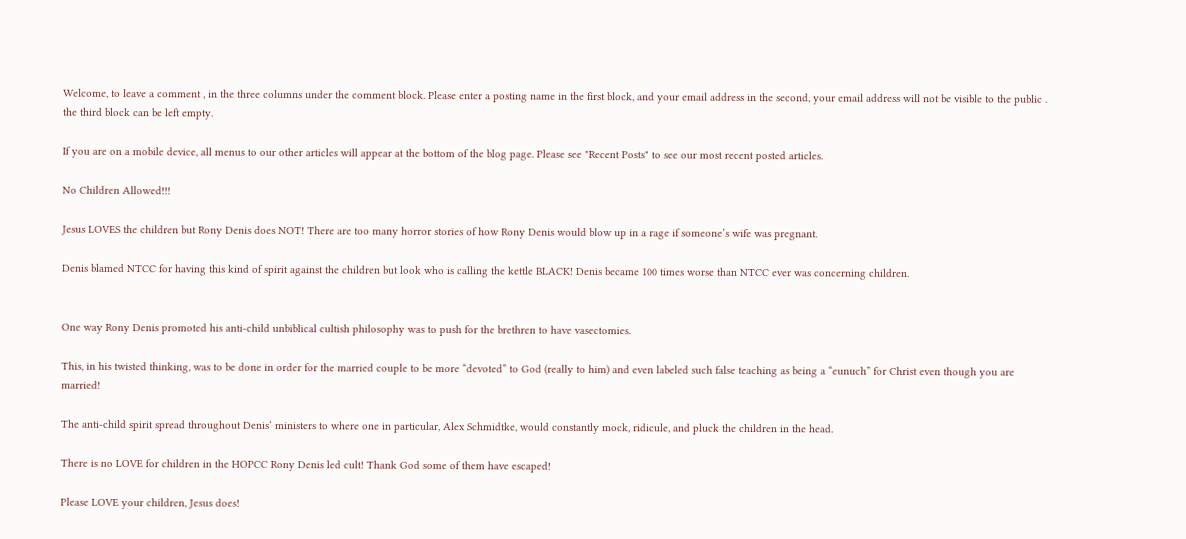Welcome, to leave a comment , in the three columns under the comment block. Please enter a posting name in the first block, and your email address in the second, your email address will not be visible to the public . the third block can be left empty.

If you are on a mobile device, all menus to our other articles will appear at the bottom of the blog page. Please see "Recent Posts" to see our most recent posted articles.

No Children Allowed!!!

Jesus LOVES the children but Rony Denis does NOT! There are too many horror stories of how Rony Denis would blow up in a rage if someone’s wife was pregnant.

Denis blamed NTCC for having this kind of spirit against the children but look who is calling the kettle BLACK! Denis became 100 times worse than NTCC ever was concerning children.


One way Rony Denis promoted his anti-child unbiblical cultish philosophy was to push for the brethren to have vasectomies.

This, in his twisted thinking, was to be done in order for the married couple to be more “devoted” to God (really to him) and even labeled such false teaching as being a “eunuch” for Christ even though you are married!

The anti-child spirit spread throughout Denis‘ ministers to where one in particular, Alex Schmidtke, would constantly mock, ridicule, and pluck the children in the head.

There is no LOVE for children in the HOPCC Rony Denis led cult! Thank God some of them have escaped!

Please LOVE your children, Jesus does!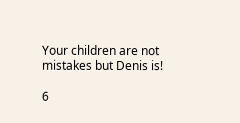Your children are not mistakes but Denis is!

6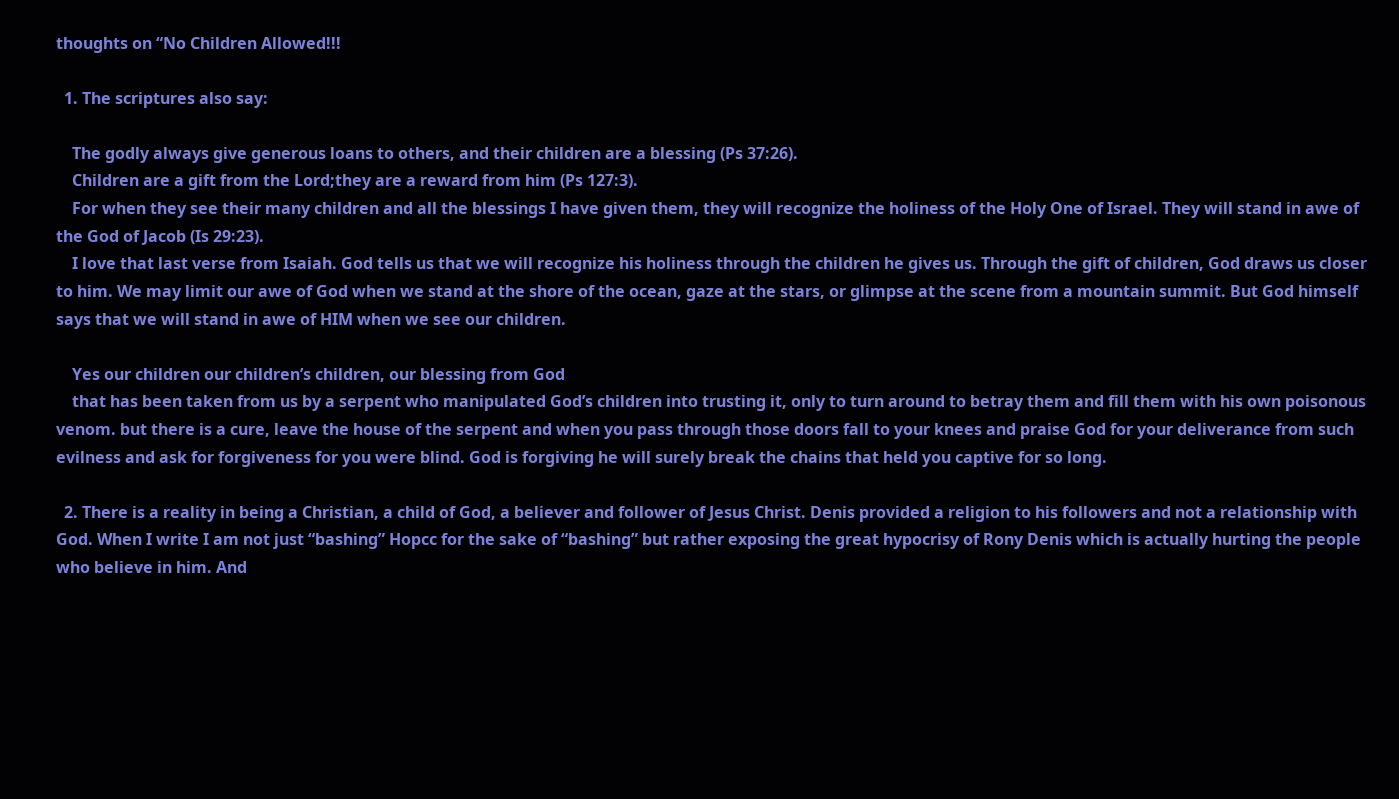thoughts on “No Children Allowed!!!

  1. The scriptures also say:

    The godly always give generous loans to others, and their children are a blessing (Ps 37:26).
    Children are a gift from the Lord;they are a reward from him (Ps 127:3).
    For when they see their many children and all the blessings I have given them, they will recognize the holiness of the Holy One of Israel. They will stand in awe of the God of Jacob (Is 29:23).
    I love that last verse from Isaiah. God tells us that we will recognize his holiness through the children he gives us. Through the gift of children, God draws us closer to him. We may limit our awe of God when we stand at the shore of the ocean, gaze at the stars, or glimpse at the scene from a mountain summit. But God himself says that we will stand in awe of HIM when we see our children.

    Yes our children our children’s children, our blessing from God
    that has been taken from us by a serpent who manipulated God’s children into trusting it, only to turn around to betray them and fill them with his own poisonous venom. but there is a cure, leave the house of the serpent and when you pass through those doors fall to your knees and praise God for your deliverance from such evilness and ask for forgiveness for you were blind. God is forgiving he will surely break the chains that held you captive for so long.

  2. There is a reality in being a Christian, a child of God, a believer and follower of Jesus Christ. Denis provided a religion to his followers and not a relationship with God. When I write I am not just “bashing” Hopcc for the sake of “bashing” but rather exposing the great hypocrisy of Rony Denis which is actually hurting the people who believe in him. And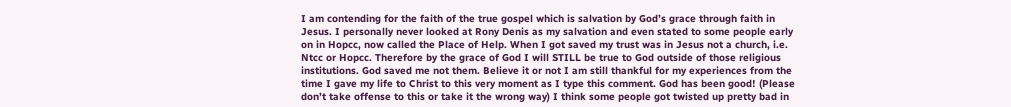I am contending for the faith of the true gospel which is salvation by God’s grace through faith in Jesus. I personally never looked at Rony Denis as my salvation and even stated to some people early on in Hopcc, now called the Place of Help. When I got saved my trust was in Jesus not a church, i.e. Ntcc or Hopcc. Therefore by the grace of God I will STILL be true to God outside of those religious institutions. God saved me not them. Believe it or not I am still thankful for my experiences from the time I gave my life to Christ to this very moment as I type this comment. God has been good! (Please don’t take offense to this or take it the wrong way) I think some people got twisted up pretty bad in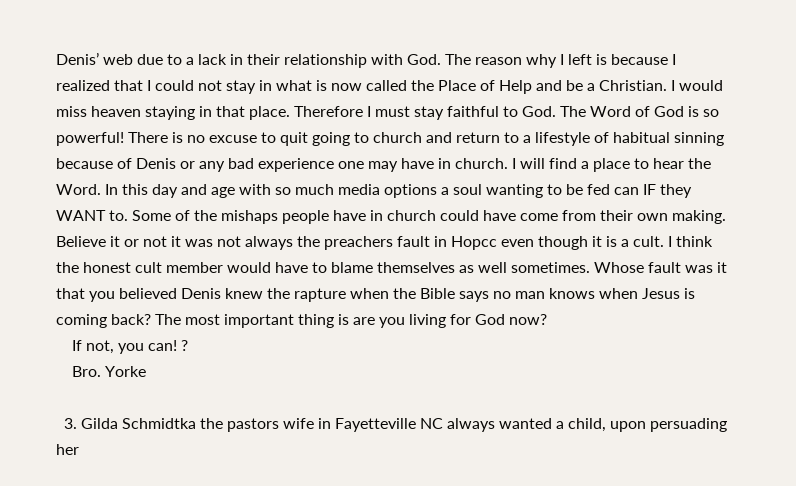Denis’ web due to a lack in their relationship with God. The reason why I left is because I realized that I could not stay in what is now called the Place of Help and be a Christian. I would miss heaven staying in that place. Therefore I must stay faithful to God. The Word of God is so powerful! There is no excuse to quit going to church and return to a lifestyle of habitual sinning because of Denis or any bad experience one may have in church. I will find a place to hear the Word. In this day and age with so much media options a soul wanting to be fed can IF they WANT to. Some of the mishaps people have in church could have come from their own making. Believe it or not it was not always the preachers fault in Hopcc even though it is a cult. I think the honest cult member would have to blame themselves as well sometimes. Whose fault was it that you believed Denis knew the rapture when the Bible says no man knows when Jesus is coming back? The most important thing is are you living for God now?
    If not, you can! ?
    Bro. Yorke

  3. Gilda Schmidtka the pastors wife in Fayetteville NC always wanted a child, upon persuading her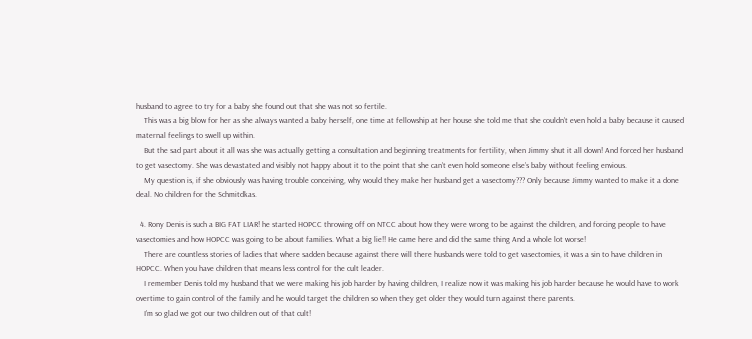husband to agree to try for a baby she found out that she was not so fertile.
    This was a big blow for her as she always wanted a baby herself, one time at fellowship at her house she told me that she couldn’t even hold a baby because it caused maternal feelings to swell up within.
    But the sad part about it all was she was actually getting a consultation and beginning treatments for fertility, when Jimmy shut it all down! And forced her husband to get vasectomy. She was devastated and visibly not happy about it to the point that she can’t even hold someone else’s baby without feeling envious.
    My question is, if she obviously was having trouble conceiving, why would they make her husband get a vasectomy??? Only because Jimmy wanted to make it a done deal. No children for the Schmitdkas.

  4. Rony Denis is such a BIG FAT LIAR! he started HOPCC throwing off on NTCC about how they were wrong to be against the children, and forcing people to have vasectomies and how HOPCC was going to be about families. What a big lie!! He came here and did the same thing And a whole lot worse!
    There are countless stories of ladies that where sadden because against there will there husbands were told to get vasectomies, it was a sin to have children in HOPCC. When you have children that means less control for the cult leader.
    I remember Denis told my husband that we were making his job harder by having children, I realize now it was making his job harder because he would have to work overtime to gain control of the family and he would target the children so when they get older they would turn against there parents.
    I’m so glad we got our two children out of that cult!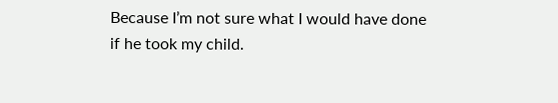Because I’m not sure what I would have done if he took my child.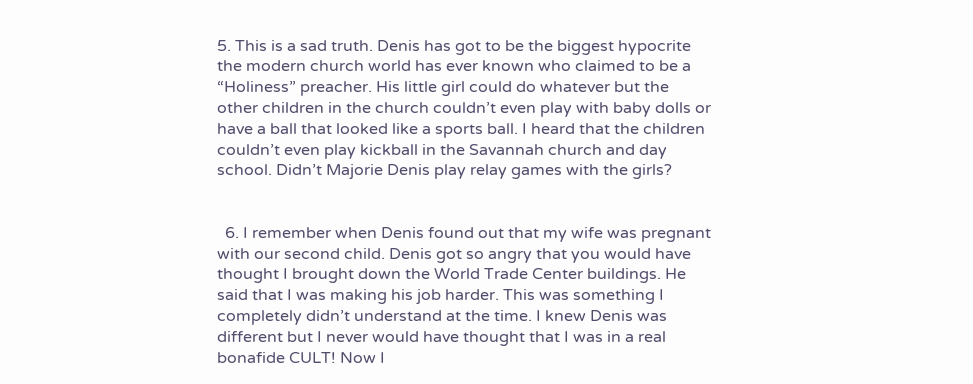5. This is a sad truth. Denis has got to be the biggest hypocrite the modern church world has ever known who claimed to be a “Holiness” preacher. His little girl could do whatever but the other children in the church couldn’t even play with baby dolls or have a ball that looked like a sports ball. I heard that the children couldn’t even play kickball in the Savannah church and day school. Didn’t Majorie Denis play relay games with the girls?


  6. I remember when Denis found out that my wife was pregnant with our second child. Denis got so angry that you would have thought I brought down the World Trade Center buildings. He said that I was making his job harder. This was something I completely didn’t understand at the time. I knew Denis was different but I never would have thought that I was in a real bonafide CULT! Now I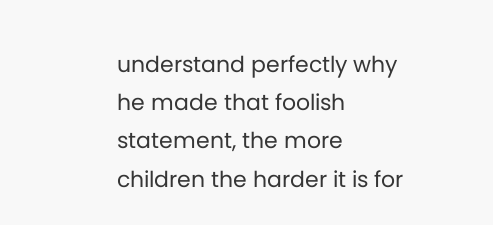understand perfectly why he made that foolish statement, the more children the harder it is for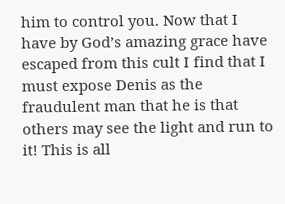him to control you. Now that I have by God’s amazing grace have escaped from this cult I find that I must expose Denis as the fraudulent man that he is that others may see the light and run to it! This is all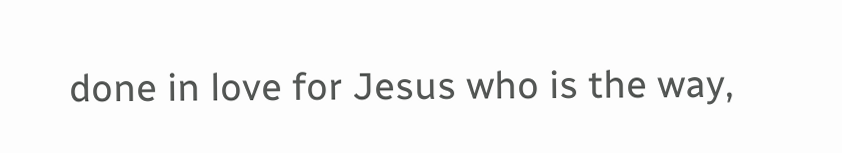done in love for Jesus who is the way,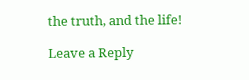the truth, and the life!

Leave a Reply